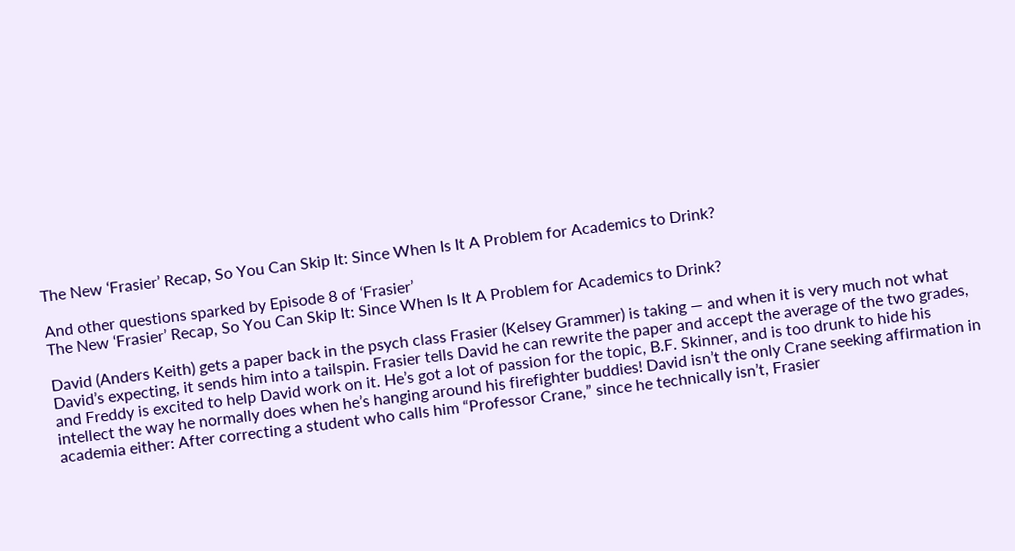The New ‘Frasier’ Recap, So You Can Skip It: Since When Is It A Problem for Academics to Drink?

And other questions sparked by Episode 8 of ‘Frasier’
The New ‘Frasier’ Recap, So You Can Skip It: Since When Is It A Problem for Academics to Drink?

David (Anders Keith) gets a paper back in the psych class Frasier (Kelsey Grammer) is taking — and when it is very much not what David’s expecting, it sends him into a tailspin. Frasier tells David he can rewrite the paper and accept the average of the two grades, and Freddy is excited to help David work on it. He’s got a lot of passion for the topic, B.F. Skinner, and is too drunk to hide his intellect the way he normally does when he’s hanging around his firefighter buddies! David isn’t the only Crane seeking affirmation in academia either: After correcting a student who calls him “Professor Crane,” since he technically isn’t, Frasier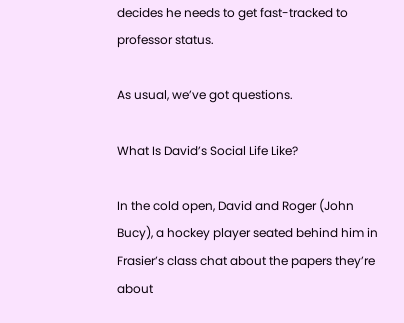decides he needs to get fast-tracked to professor status.

As usual, we’ve got questions.

What Is David’s Social Life Like?

In the cold open, David and Roger (John Bucy), a hockey player seated behind him in Frasier’s class chat about the papers they’re about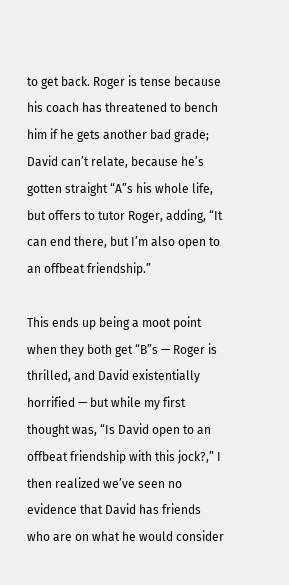to get back. Roger is tense because his coach has threatened to bench him if he gets another bad grade; David can’t relate, because he’s gotten straight “A”s his whole life, but offers to tutor Roger, adding, “It can end there, but I’m also open to an offbeat friendship.”

This ends up being a moot point when they both get “B”s — Roger is thrilled, and David existentially horrified — but while my first thought was, “Is David open to an offbeat friendship with this jock?,” I then realized we’ve seen no evidence that David has friends who are on what he would consider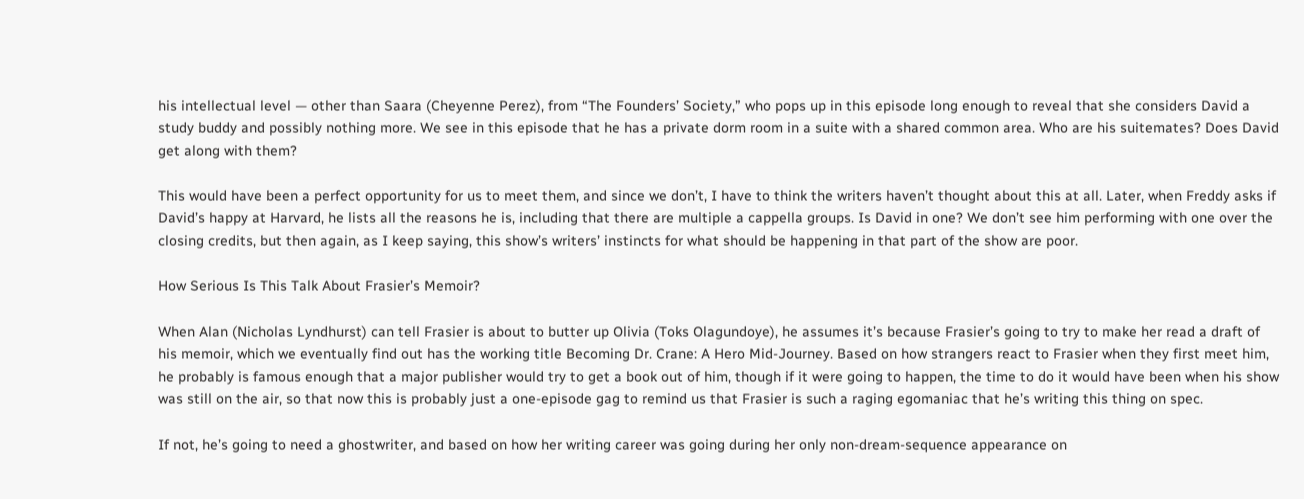his intellectual level — other than Saara (Cheyenne Perez), from “The Founders’ Society,” who pops up in this episode long enough to reveal that she considers David a study buddy and possibly nothing more. We see in this episode that he has a private dorm room in a suite with a shared common area. Who are his suitemates? Does David get along with them?

This would have been a perfect opportunity for us to meet them, and since we don’t, I have to think the writers haven’t thought about this at all. Later, when Freddy asks if David’s happy at Harvard, he lists all the reasons he is, including that there are multiple a cappella groups. Is David in one? We don’t see him performing with one over the closing credits, but then again, as I keep saying, this show’s writers’ instincts for what should be happening in that part of the show are poor.

How Serious Is This Talk About Frasier’s Memoir?

When Alan (Nicholas Lyndhurst) can tell Frasier is about to butter up Olivia (Toks Olagundoye), he assumes it’s because Frasier’s going to try to make her read a draft of his memoir, which we eventually find out has the working title Becoming Dr. Crane: A Hero Mid-Journey. Based on how strangers react to Frasier when they first meet him, he probably is famous enough that a major publisher would try to get a book out of him, though if it were going to happen, the time to do it would have been when his show was still on the air, so that now this is probably just a one-episode gag to remind us that Frasier is such a raging egomaniac that he’s writing this thing on spec.

If not, he’s going to need a ghostwriter, and based on how her writing career was going during her only non-dream-sequence appearance on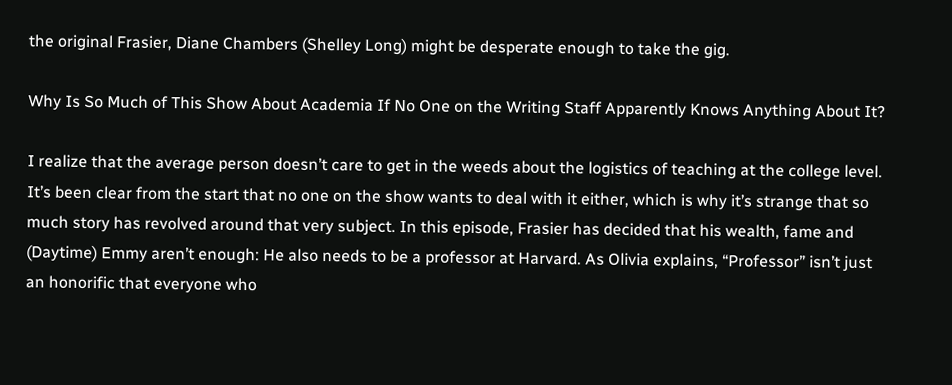the original Frasier, Diane Chambers (Shelley Long) might be desperate enough to take the gig.

Why Is So Much of This Show About Academia If No One on the Writing Staff Apparently Knows Anything About It?

I realize that the average person doesn’t care to get in the weeds about the logistics of teaching at the college level. It’s been clear from the start that no one on the show wants to deal with it either, which is why it’s strange that so much story has revolved around that very subject. In this episode, Frasier has decided that his wealth, fame and (Daytime) Emmy aren’t enough: He also needs to be a professor at Harvard. As Olivia explains, “Professor” isn’t just an honorific that everyone who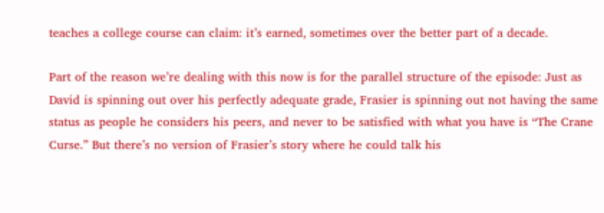teaches a college course can claim: it’s earned, sometimes over the better part of a decade.

Part of the reason we’re dealing with this now is for the parallel structure of the episode: Just as David is spinning out over his perfectly adequate grade, Frasier is spinning out not having the same status as people he considers his peers, and never to be satisfied with what you have is “The Crane Curse.” But there’s no version of Frasier’s story where he could talk his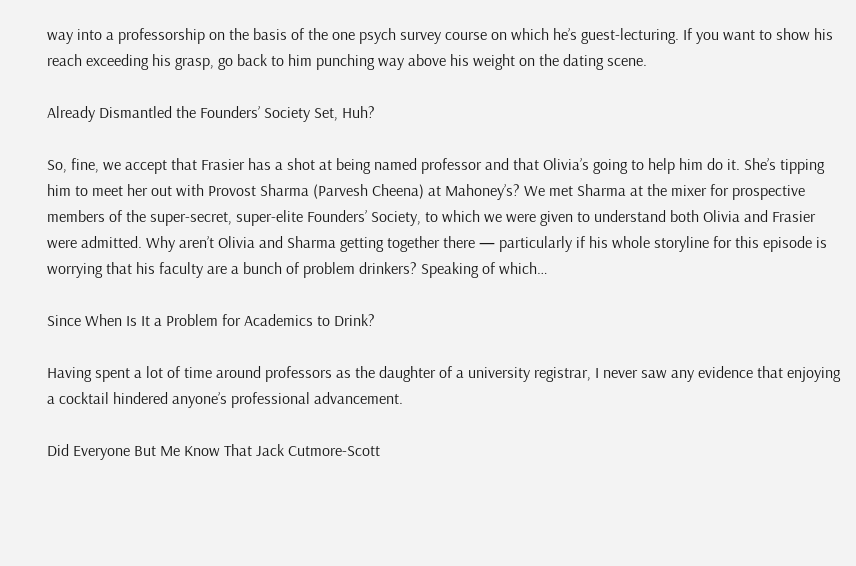way into a professorship on the basis of the one psych survey course on which he’s guest-lecturing. If you want to show his reach exceeding his grasp, go back to him punching way above his weight on the dating scene.

Already Dismantled the Founders’ Society Set, Huh?

So, fine, we accept that Frasier has a shot at being named professor and that Olivia’s going to help him do it. She’s tipping him to meet her out with Provost Sharma (Parvesh Cheena) at Mahoney’s? We met Sharma at the mixer for prospective members of the super-secret, super-elite Founders’ Society, to which we were given to understand both Olivia and Frasier were admitted. Why aren’t Olivia and Sharma getting together there — particularly if his whole storyline for this episode is worrying that his faculty are a bunch of problem drinkers? Speaking of which…

Since When Is It a Problem for Academics to Drink?

Having spent a lot of time around professors as the daughter of a university registrar, I never saw any evidence that enjoying a cocktail hindered anyone’s professional advancement.

Did Everyone But Me Know That Jack Cutmore-Scott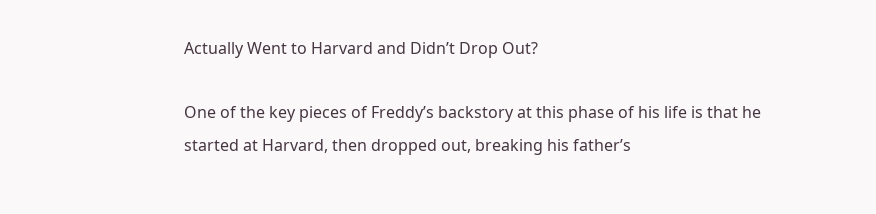Actually Went to Harvard and Didn’t Drop Out?

One of the key pieces of Freddy’s backstory at this phase of his life is that he started at Harvard, then dropped out, breaking his father’s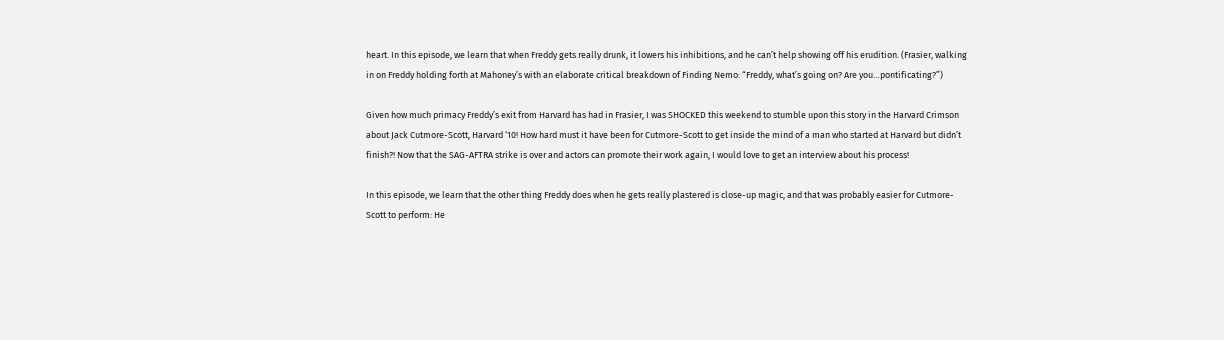heart. In this episode, we learn that when Freddy gets really drunk, it lowers his inhibitions, and he can’t help showing off his erudition. (Frasier, walking in on Freddy holding forth at Mahoney’s with an elaborate critical breakdown of Finding Nemo: “Freddy, what’s going on? Are you…pontificating?”)

Given how much primacy Freddy’s exit from Harvard has had in Frasier, I was SHOCKED this weekend to stumble upon this story in the Harvard Crimson about Jack Cutmore-Scott, Harvard ‘10! How hard must it have been for Cutmore-Scott to get inside the mind of a man who started at Harvard but didn’t finish?! Now that the SAG-AFTRA strike is over and actors can promote their work again, I would love to get an interview about his process!

In this episode, we learn that the other thing Freddy does when he gets really plastered is close-up magic, and that was probably easier for Cutmore-Scott to perform: He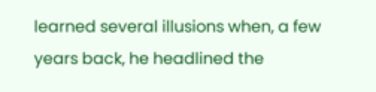learned several illusions when, a few years back, he headlined the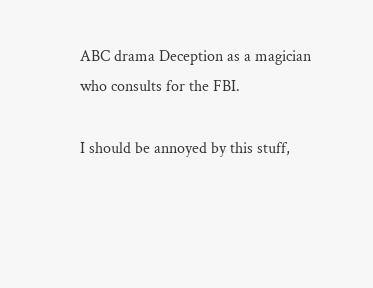ABC drama Deception as a magician who consults for the FBI.

I should be annoyed by this stuff,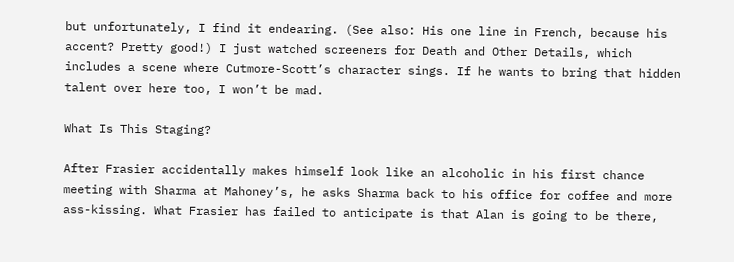but unfortunately, I find it endearing. (See also: His one line in French, because his accent? Pretty good!) I just watched screeners for Death and Other Details, which includes a scene where Cutmore-Scott’s character sings. If he wants to bring that hidden talent over here too, I won’t be mad.

What Is This Staging?

After Frasier accidentally makes himself look like an alcoholic in his first chance meeting with Sharma at Mahoney’s, he asks Sharma back to his office for coffee and more ass-kissing. What Frasier has failed to anticipate is that Alan is going to be there,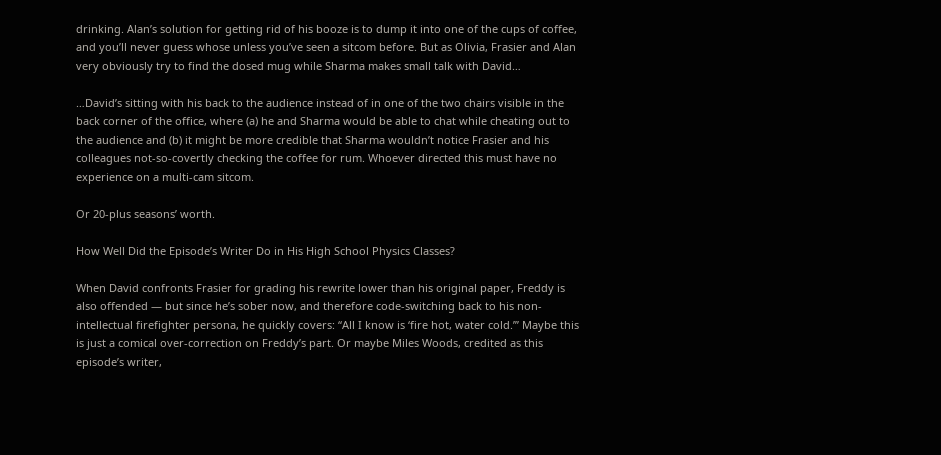drinking. Alan’s solution for getting rid of his booze is to dump it into one of the cups of coffee, and you’ll never guess whose unless you’ve seen a sitcom before. But as Olivia, Frasier and Alan very obviously try to find the dosed mug while Sharma makes small talk with David…

…David’s sitting with his back to the audience instead of in one of the two chairs visible in the back corner of the office, where (a) he and Sharma would be able to chat while cheating out to the audience and (b) it might be more credible that Sharma wouldn’t notice Frasier and his colleagues not-so-covertly checking the coffee for rum. Whoever directed this must have no experience on a multi-cam sitcom.

Or 20-plus seasons’ worth.

How Well Did the Episode’s Writer Do in His High School Physics Classes?

When David confronts Frasier for grading his rewrite lower than his original paper, Freddy is also offended — but since he’s sober now, and therefore code-switching back to his non-intellectual firefighter persona, he quickly covers: “All I know is ‘fire hot, water cold.’” Maybe this is just a comical over-correction on Freddy’s part. Or maybe Miles Woods, credited as this episode’s writer,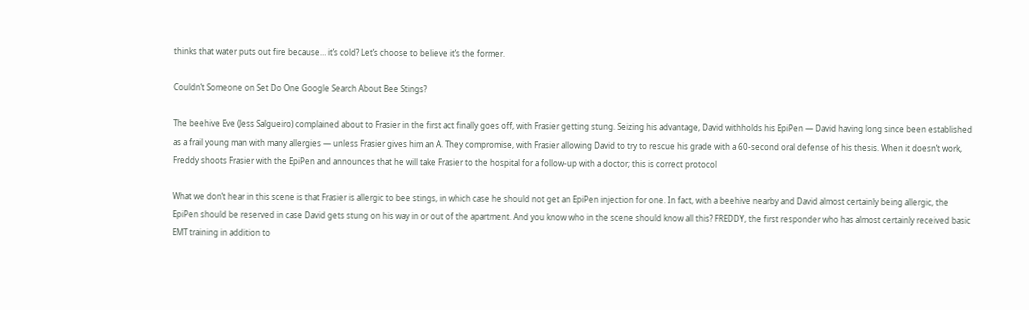thinks that water puts out fire because… it’s cold? Let’s choose to believe it’s the former.

Couldn’t Someone on Set Do One Google Search About Bee Stings?

The beehive Eve (Jess Salgueiro) complained about to Frasier in the first act finally goes off, with Frasier getting stung. Seizing his advantage, David withholds his EpiPen — David having long since been established as a frail young man with many allergies — unless Frasier gives him an A. They compromise, with Frasier allowing David to try to rescue his grade with a 60-second oral defense of his thesis. When it doesn’t work, Freddy shoots Frasier with the EpiPen and announces that he will take Frasier to the hospital for a follow-up with a doctor; this is correct protocol

What we don’t hear in this scene is that Frasier is allergic to bee stings, in which case he should not get an EpiPen injection for one. In fact, with a beehive nearby and David almost certainly being allergic, the EpiPen should be reserved in case David gets stung on his way in or out of the apartment. And you know who in the scene should know all this? FREDDY, the first responder who has almost certainly received basic EMT training in addition to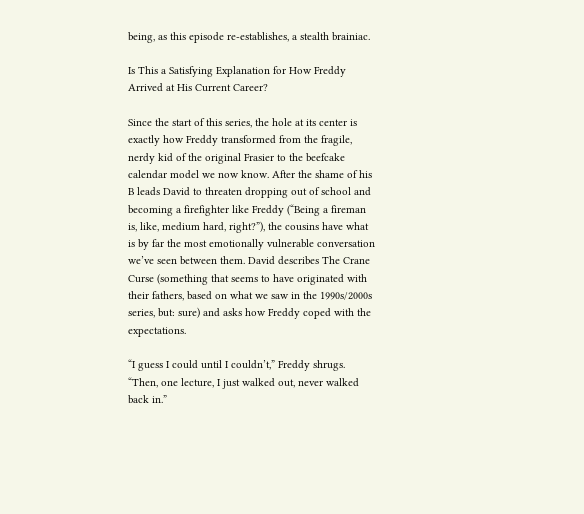being, as this episode re-establishes, a stealth brainiac.

Is This a Satisfying Explanation for How Freddy Arrived at His Current Career?

Since the start of this series, the hole at its center is exactly how Freddy transformed from the fragile, nerdy kid of the original Frasier to the beefcake calendar model we now know. After the shame of his B leads David to threaten dropping out of school and becoming a firefighter like Freddy (“Being a fireman is, like, medium hard, right?”), the cousins have what is by far the most emotionally vulnerable conversation we’ve seen between them. David describes The Crane Curse (something that seems to have originated with their fathers, based on what we saw in the 1990s/2000s series, but: sure) and asks how Freddy coped with the expectations.

“I guess I could until I couldn’t,” Freddy shrugs. “Then, one lecture, I just walked out, never walked back in.”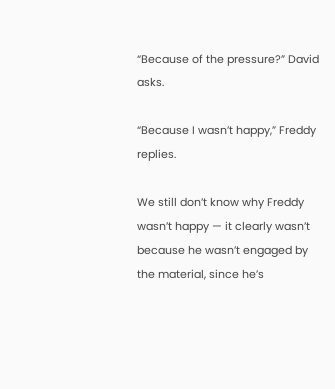“Because of the pressure?” David asks.

“Because I wasn’t happy,” Freddy replies.

We still don’t know why Freddy wasn’t happy — it clearly wasn’t because he wasn’t engaged by the material, since he’s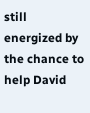still energized by the chance to help David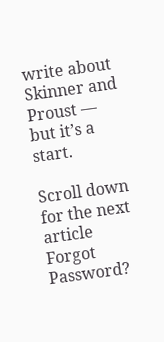write about Skinner and Proust — but it’s a start.

Scroll down for the next article
Forgot Password?